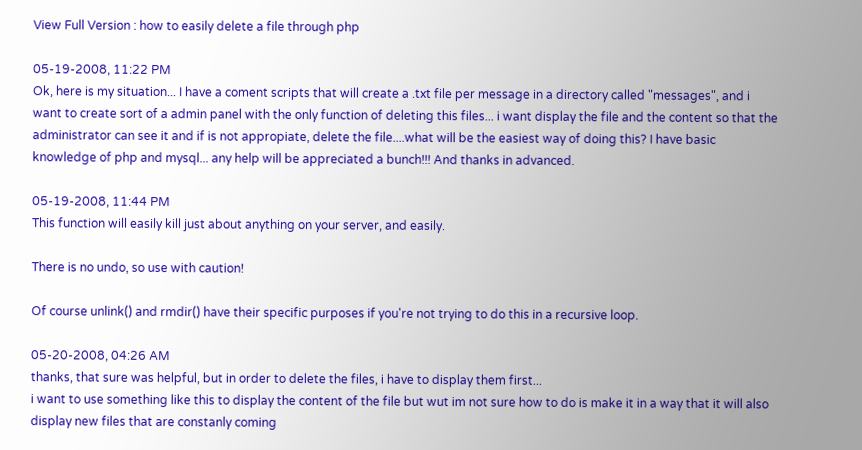View Full Version : how to easily delete a file through php

05-19-2008, 11:22 PM
Ok, here is my situation... I have a coment scripts that will create a .txt file per message in a directory called "messages", and i want to create sort of a admin panel with the only function of deleting this files... i want display the file and the content so that the administrator can see it and if is not appropiate, delete the file....what will be the easiest way of doing this? I have basic knowledge of php and mysql... any help will be appreciated a bunch!!! And thanks in advanced.

05-19-2008, 11:44 PM
This function will easily kill just about anything on your server, and easily.

There is no undo, so use with caution!

Of course unlink() and rmdir() have their specific purposes if you're not trying to do this in a recursive loop.

05-20-2008, 04:26 AM
thanks, that sure was helpful, but in order to delete the files, i have to display them first...
i want to use something like this to display the content of the file but wut im not sure how to do is make it in a way that it will also display new files that are constanly coming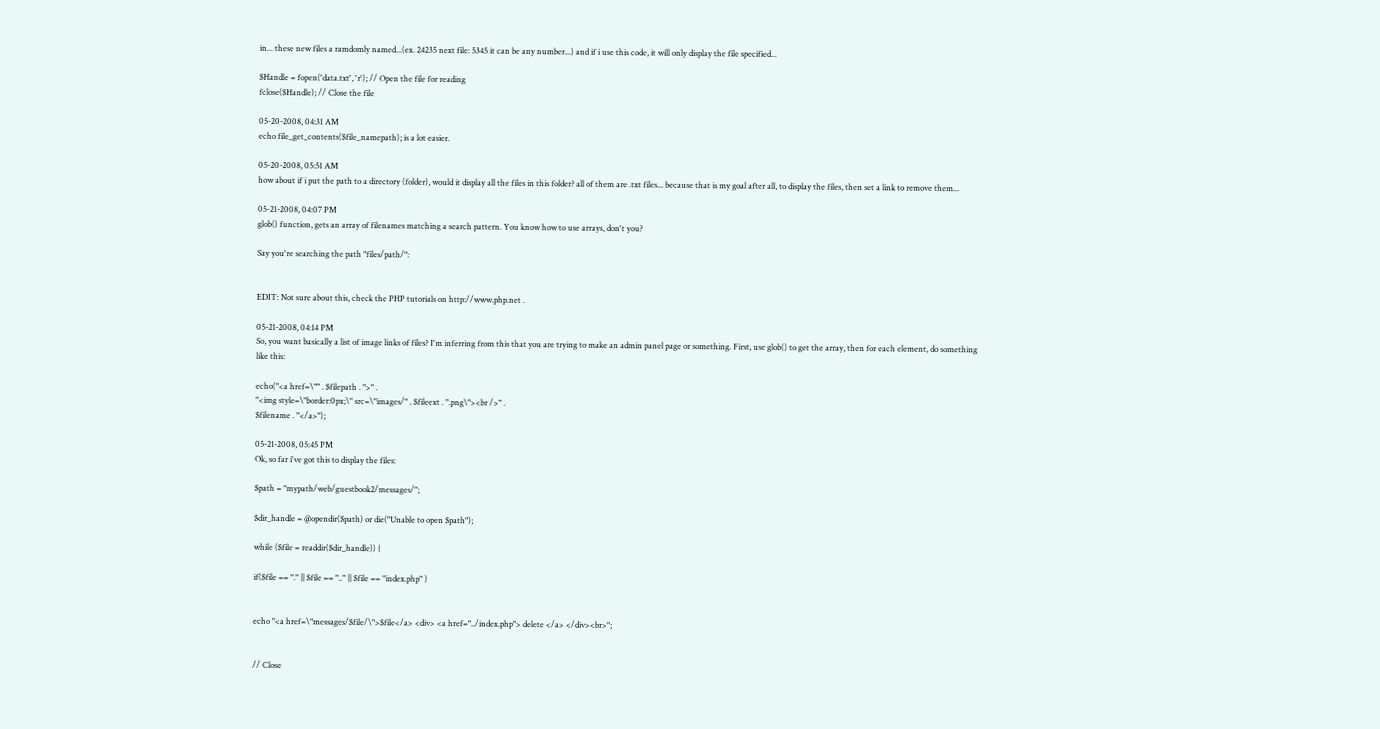in... these new files a ramdomly named...(ex. 24235 next file: 5345 it can be any number...) and if i use this code, it will only display the file specified...

$Handle = fopen('data.txt', 'r'); // Open the file for reading
fclose($Handle); // Close the file

05-20-2008, 04:31 AM
echo file_get_contents($file_namepath); is a lot easier.

05-20-2008, 05:51 AM
how about if i put the path to a directory (folder), would it display all the files in this folder? all of them are .txt files... because that is my goal after all, to display the files, then set a link to remove them...

05-21-2008, 04:07 PM
glob() function, gets an array of filenames matching a search pattern. You know how to use arrays, don't you?

Say you're searching the path "files/path/":


EDIT: Not sure about this, check the PHP tutorials on http://www.php.net .

05-21-2008, 04:14 PM
So, you want basically a list of image links of files? I'm inferring from this that you are trying to make an admin panel page or something. First, use glob() to get the array, then for each element, do something like this:

echo("<a href=\"" . $filepath . ">" .
"<img style=\"border:0px;\" src=\"images/" . $fileext . ".png\"><br />" .
$filename . "</a>");

05-21-2008, 05:45 PM
Ok, so far i've got this to display the files:

$path = "mypath/web/guestbook2/messages/";

$dir_handle = @opendir($path) or die("Unable to open $path");

while ($file = readdir($dir_handle)) {

if($file == "." || $file == ".." || $file == "index.php" )


echo "<a href=\"messages/$file/\">$file</a> <div> <a href="../index.php"> delete </a> </div><br>";


// Close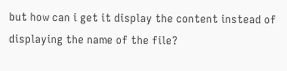but how can i get it display the content instead of displaying the name of the file?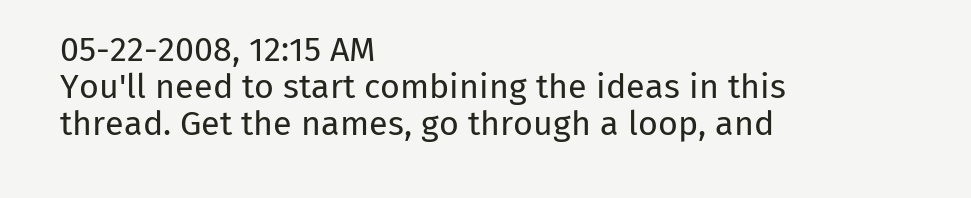05-22-2008, 12:15 AM
You'll need to start combining the ideas in this thread. Get the names, go through a loop, and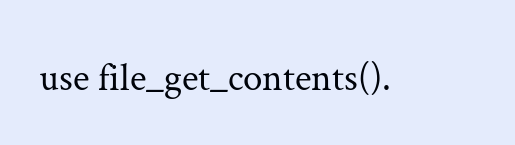use file_get_contents().